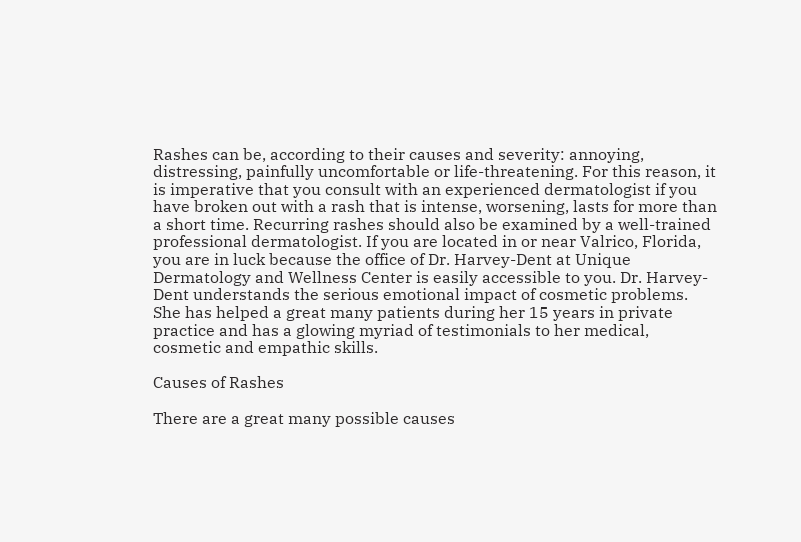Rashes can be, according to their causes and severity: annoying, distressing, painfully uncomfortable or life-threatening. For this reason, it is imperative that you consult with an experienced dermatologist if you have broken out with a rash that is intense, worsening, lasts for more than a short time. Recurring rashes should also be examined by a well-trained professional dermatologist. If you are located in or near Valrico, Florida, you are in luck because the office of Dr. Harvey-Dent at Unique Dermatology and Wellness Center is easily accessible to you. Dr. Harvey-Dent understands the serious emotional impact of cosmetic problems. She has helped a great many patients during her 15 years in private practice and has a glowing myriad of testimonials to her medical, cosmetic and empathic skills.

Causes of Rashes

There are a great many possible causes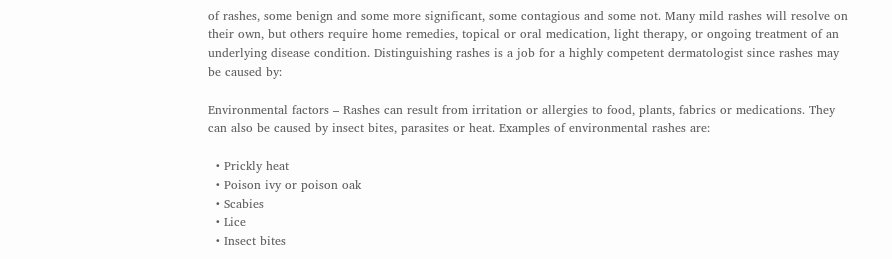of rashes, some benign and some more significant, some contagious and some not. Many mild rashes will resolve on their own, but others require home remedies, topical or oral medication, light therapy, or ongoing treatment of an underlying disease condition. Distinguishing rashes is a job for a highly competent dermatologist since rashes may be caused by:

Environmental factors – Rashes can result from irritation or allergies to food, plants, fabrics or medications. They can also be caused by insect bites, parasites or heat. Examples of environmental rashes are:

  • Prickly heat
  • Poison ivy or poison oak
  • Scabies
  • Lice
  • Insect bites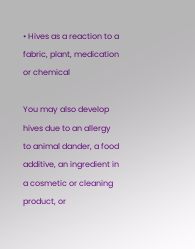• Hives as a reaction to a fabric, plant, medication or chemical

You may also develop hives due to an allergy to animal dander, a food additive, an ingredient in a cosmetic or cleaning product, or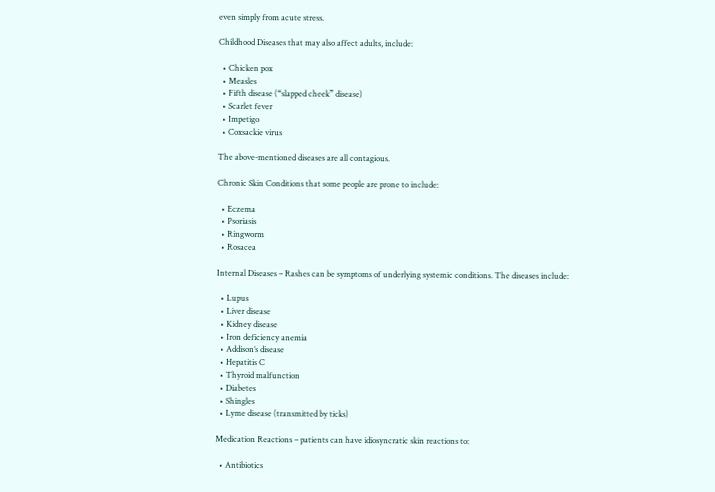even simply from acute stress.

Childhood Diseases that may also affect adults, include:

  • Chicken pox
  • Measles
  • Fifth disease (“slapped cheek” disease)
  • Scarlet fever
  • Impetigo
  • Coxsackie virus

The above-mentioned diseases are all contagious.

Chronic Skin Conditions that some people are prone to include:

  • Eczema
  • Psoriasis
  • Ringworm
  • Rosacea

Internal Diseases – Rashes can be symptoms of underlying systemic conditions. The diseases include:

  • Lupus
  • Liver disease
  • Kidney disease
  • Iron deficiency anemia
  • Addison’s disease
  • Hepatitis C
  • Thyroid malfunction
  • Diabetes
  • Shingles
  • Lyme disease (transmitted by ticks)

Medication Reactions – patients can have idiosyncratic skin reactions to:

  • Antibiotics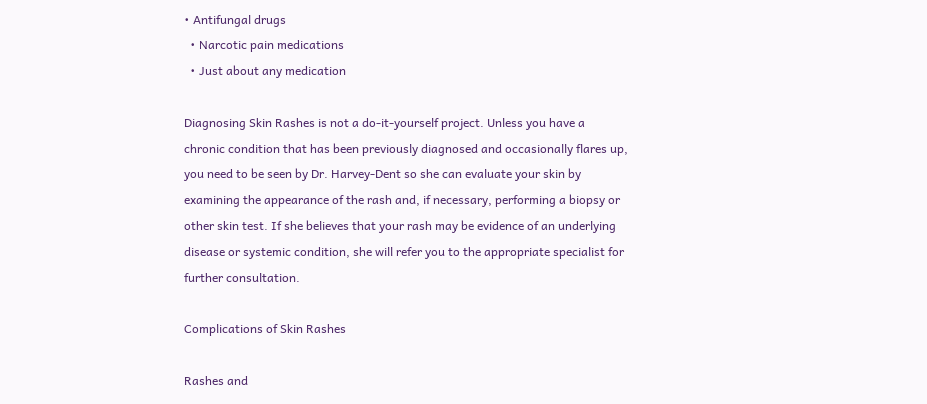• Antifungal drugs
  • Narcotic pain medications
  • Just about any medication

Diagnosing Skin Rashes is not a do-it-yourself project. Unless you have a chronic condition that has been previously diagnosed and occasionally flares up, you need to be seen by Dr. Harvey-Dent so she can evaluate your skin by examining the appearance of the rash and, if necessary, performing a biopsy or other skin test. If she believes that your rash may be evidence of an underlying disease or systemic condition, she will refer you to the appropriate specialist for further consultation.

Complications of Skin Rashes

Rashes and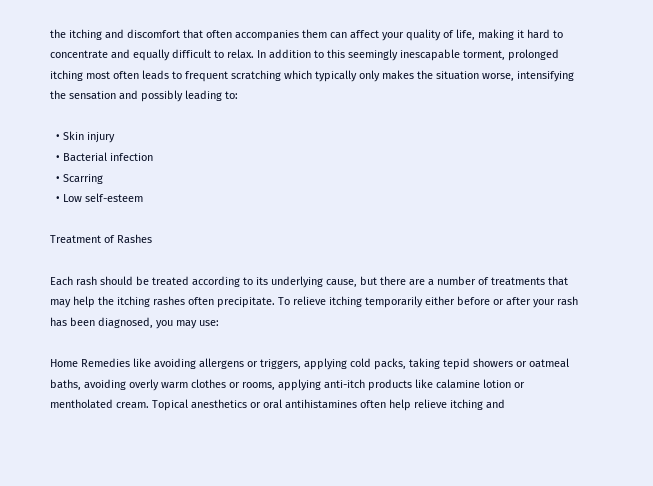the itching and discomfort that often accompanies them can affect your quality of life, making it hard to concentrate and equally difficult to relax. In addition to this seemingly inescapable torment, prolonged itching most often leads to frequent scratching which typically only makes the situation worse, intensifying the sensation and possibly leading to:

  • Skin injury
  • Bacterial infection
  • Scarring
  • Low self-esteem

Treatment of Rashes

Each rash should be treated according to its underlying cause, but there are a number of treatments that may help the itching rashes often precipitate. To relieve itching temporarily either before or after your rash has been diagnosed, you may use:

Home Remedies like avoiding allergens or triggers, applying cold packs, taking tepid showers or oatmeal baths, avoiding overly warm clothes or rooms, applying anti-itch products like calamine lotion or mentholated cream. Topical anesthetics or oral antihistamines often help relieve itching and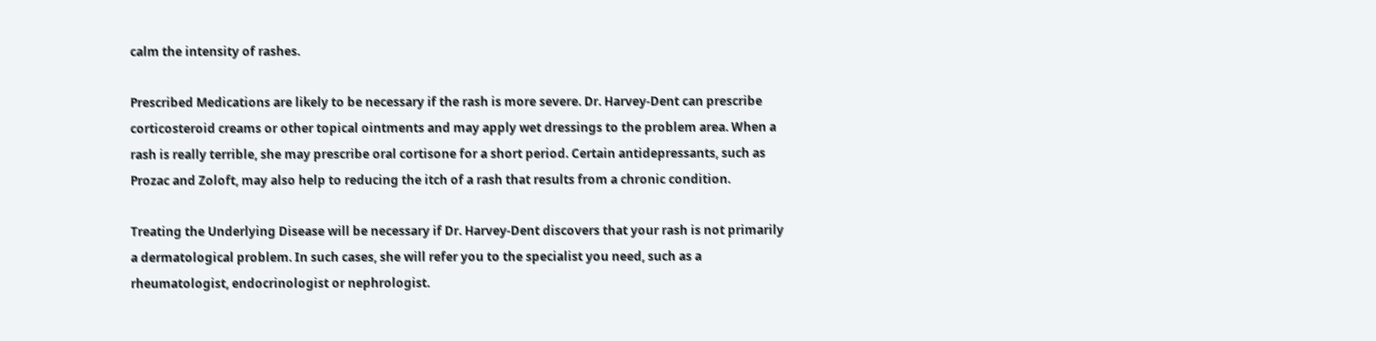calm the intensity of rashes.

Prescribed Medications are likely to be necessary if the rash is more severe. Dr. Harvey-Dent can prescribe corticosteroid creams or other topical ointments and may apply wet dressings to the problem area. When a rash is really terrible, she may prescribe oral cortisone for a short period. Certain antidepressants, such as Prozac and Zoloft, may also help to reducing the itch of a rash that results from a chronic condition.

Treating the Underlying Disease will be necessary if Dr. Harvey-Dent discovers that your rash is not primarily a dermatological problem. In such cases, she will refer you to the specialist you need, such as a rheumatologist, endocrinologist or nephrologist.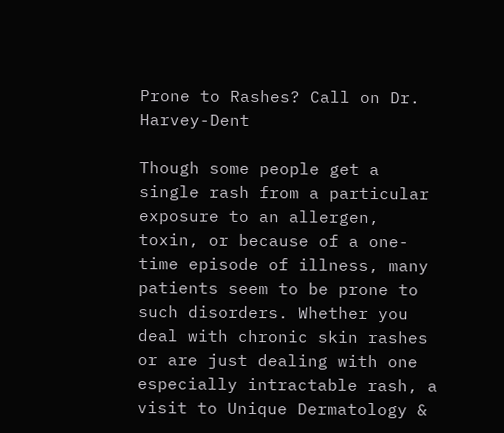Prone to Rashes? Call on Dr. Harvey-Dent

Though some people get a single rash from a particular exposure to an allergen, toxin, or because of a one-time episode of illness, many patients seem to be prone to such disorders. Whether you deal with chronic skin rashes or are just dealing with one especially intractable rash, a visit to Unique Dermatology &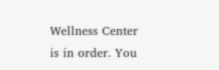Wellness Center is in order. You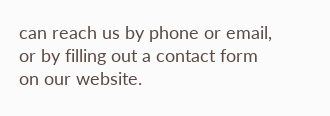can reach us by phone or email, or by filling out a contact form on our website.